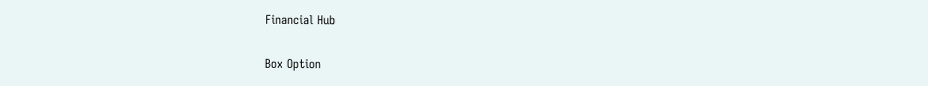Financial Hub

Box Option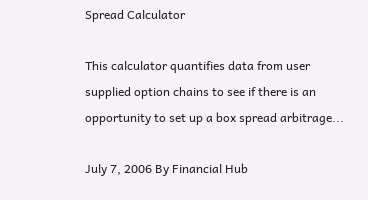Spread Calculator

This calculator quantifies data from user supplied option chains to see if there is an opportunity to set up a box spread arbitrage...

July 7, 2006 By Financial Hub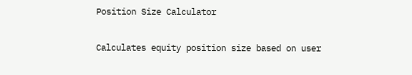Position Size Calculator

Calculates equity position size based on user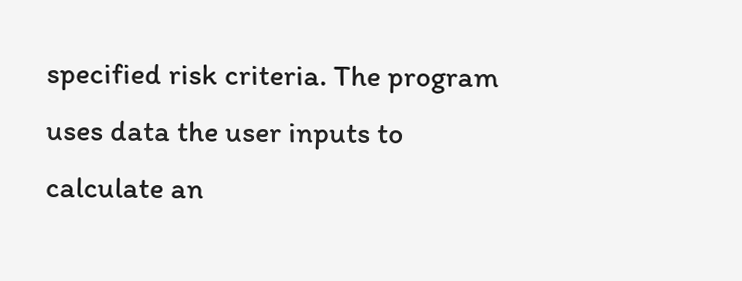specified risk criteria. The program uses data the user inputs to calculate an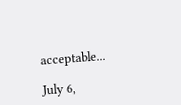acceptable...

July 6,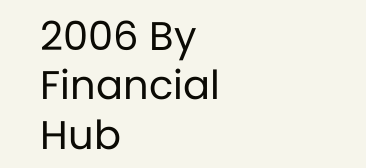2006 By Financial Hub